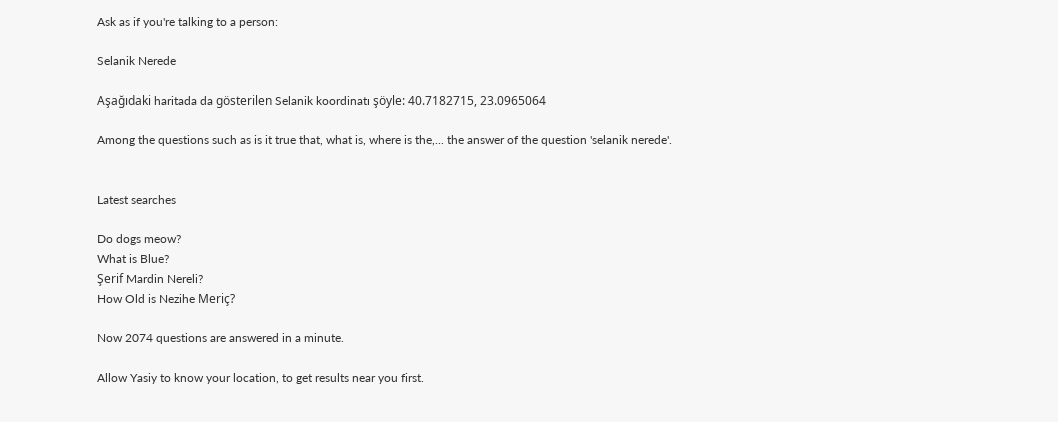Ask as if you're talking to a person:

Selanik Nerede

Aşağıdaki haritada da gösterilen Selanik koordinatı şöyle: 40.7182715, 23.0965064

Among the questions such as is it true that, what is, where is the,... the answer of the question 'selanik nerede'.


Latest searches

Do dogs meow?
What is Blue?
Şerif Mardin Nereli?
How Old is Nezihe Meriç?

Now 2074 questions are answered in a minute.

Allow Yasiy to know your location, to get results near you first.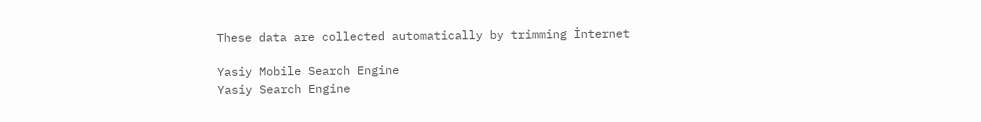These data are collected automatically by trimming İnternet

Yasiy Mobile Search Engine
Yasiy Search Engine